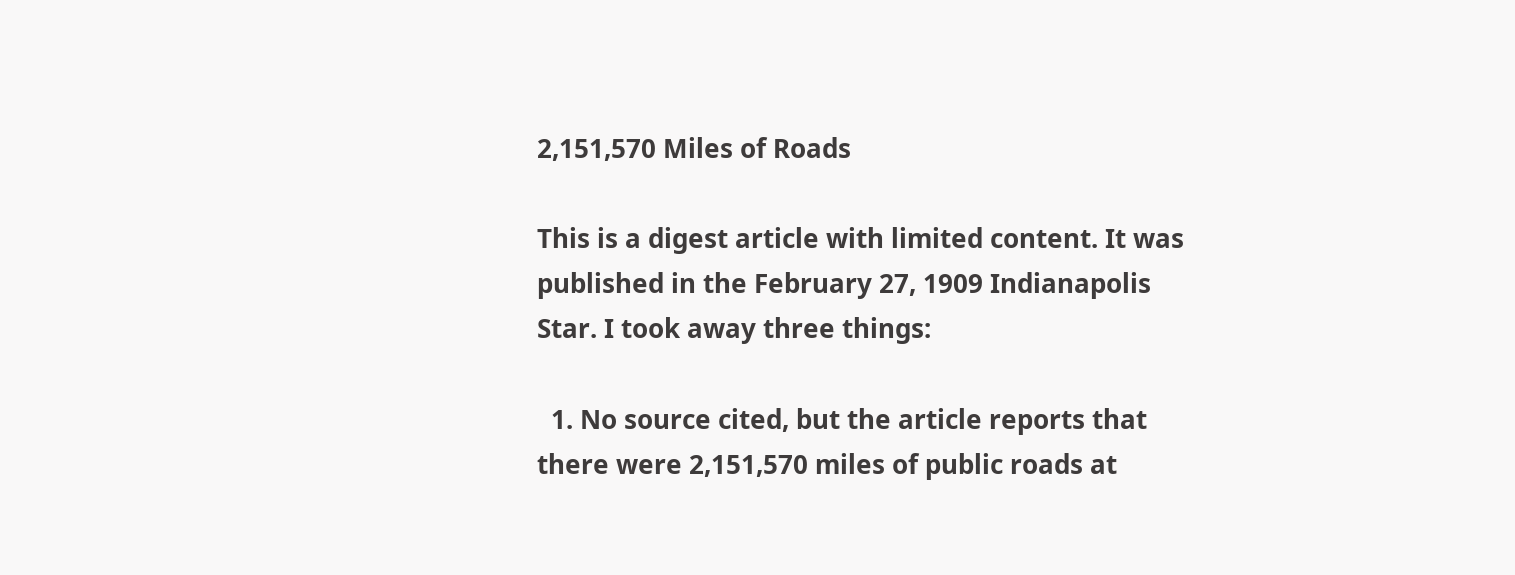2,151,570 Miles of Roads

This is a digest article with limited content. It was published in the February 27, 1909 Indianapolis Star. I took away three things:

  1. No source cited, but the article reports that there were 2,151,570 miles of public roads at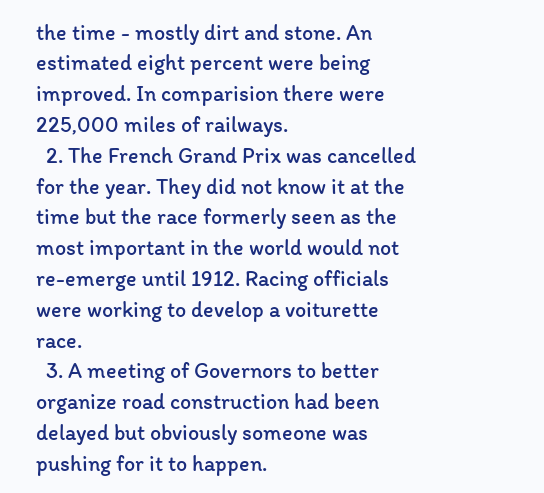the time - mostly dirt and stone. An estimated eight percent were being improved. In comparision there were 225,000 miles of railways.
  2. The French Grand Prix was cancelled for the year. They did not know it at the time but the race formerly seen as the most important in the world would not re-emerge until 1912. Racing officials were working to develop a voiturette race.
  3. A meeting of Governors to better organize road construction had been delayed but obviously someone was pushing for it to happen.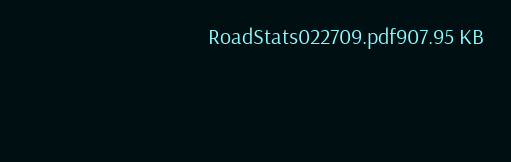RoadStats022709.pdf907.95 KB